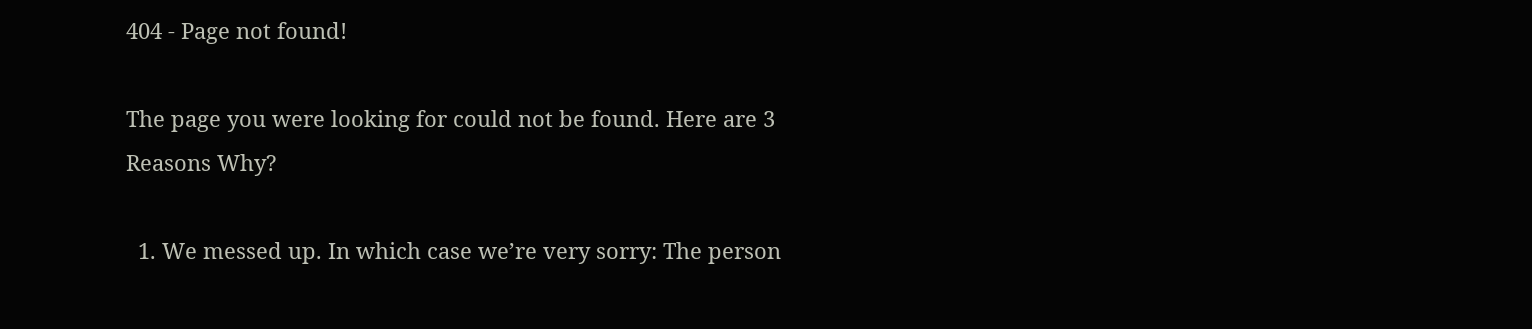404 - Page not found!

The page you were looking for could not be found. Here are 3 Reasons Why?

  1. We messed up. In which case we’re very sorry: The person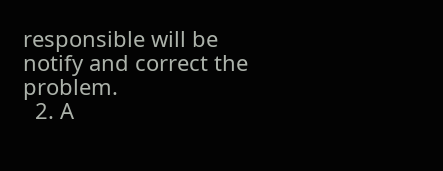responsible will be notify and correct the problem.
  2. A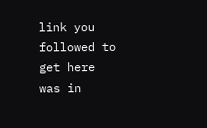link you followed to get here was in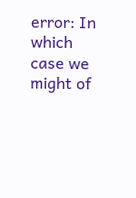error: In which case we might of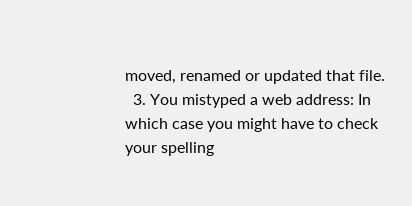moved, renamed or updated that file.
  3. You mistyped a web address: In which case you might have to check your spelling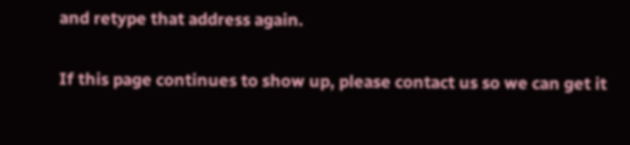and retype that address again.

If this page continues to show up, please contact us so we can get it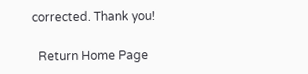corrected. Thank you!

  Return Home Page